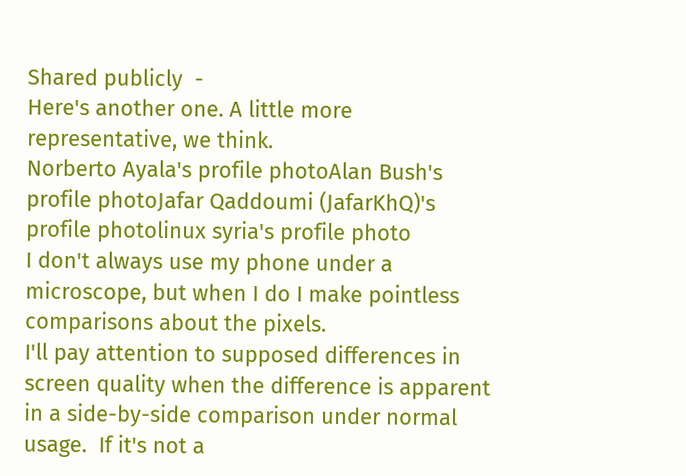Shared publicly  -
Here's another one. A little more representative, we think.
Norberto Ayala's profile photoAlan Bush's profile photoJafar Qaddoumi (JafarKhQ)'s profile photolinux syria's profile photo
I don't always use my phone under a microscope, but when I do I make pointless comparisons about the pixels.
I'll pay attention to supposed differences in screen quality when the difference is apparent in a side-by-side comparison under normal usage.  If it's not a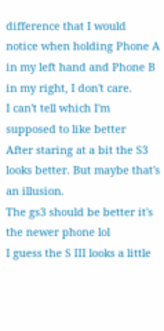difference that I would notice when holding Phone A in my left hand and Phone B in my right, I don't care.
I can't tell which I'm supposed to like better
After staring at a bit the S3 looks better. But maybe that's an illusion.
The gs3 should be better it's the newer phone lol
I guess the S III looks a little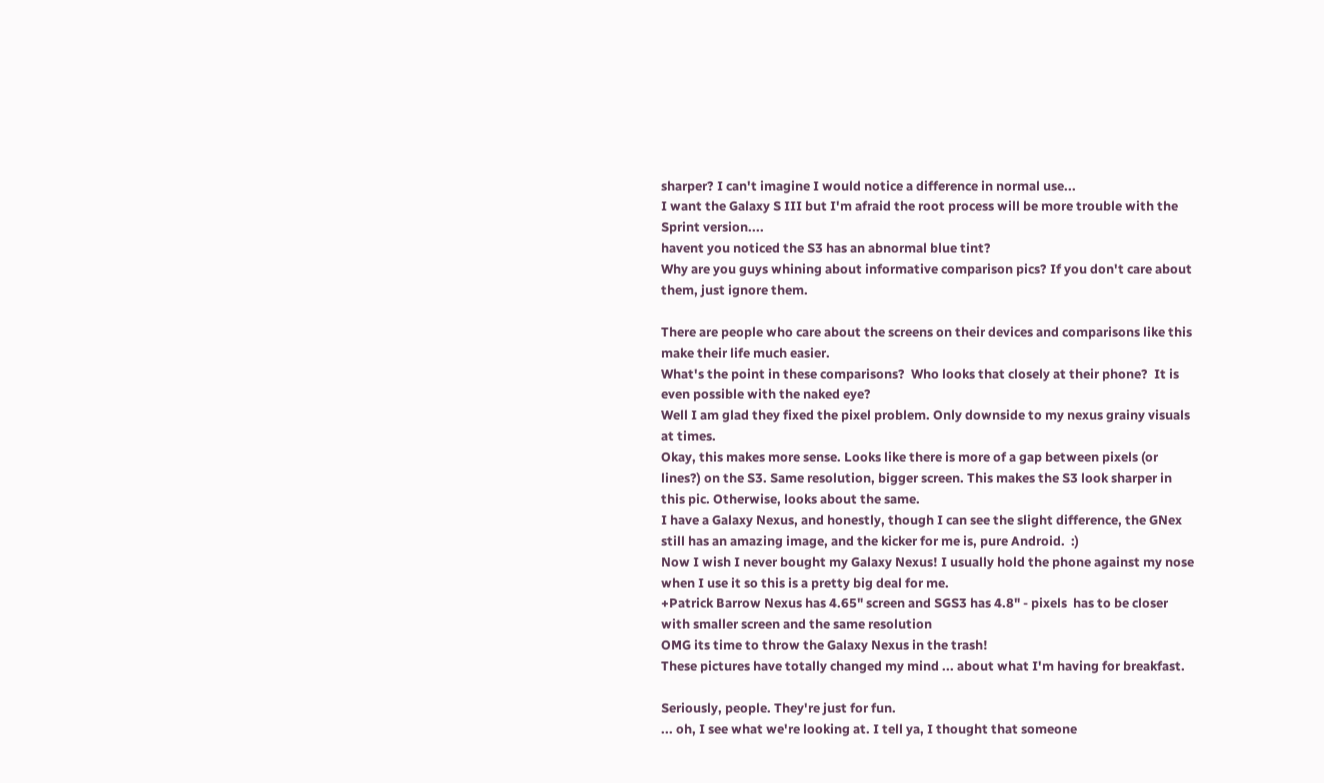sharper? I can't imagine I would notice a difference in normal use...
I want the Galaxy S III but I'm afraid the root process will be more trouble with the Sprint version....
havent you noticed the S3 has an abnormal blue tint?
Why are you guys whining about informative comparison pics? If you don't care about them, just ignore them.

There are people who care about the screens on their devices and comparisons like this make their life much easier.
What's the point in these comparisons?  Who looks that closely at their phone?  It is even possible with the naked eye?
Well I am glad they fixed the pixel problem. Only downside to my nexus grainy visuals at times.
Okay, this makes more sense. Looks like there is more of a gap between pixels (or lines?) on the S3. Same resolution, bigger screen. This makes the S3 look sharper in this pic. Otherwise, looks about the same.
I have a Galaxy Nexus, and honestly, though I can see the slight difference, the GNex still has an amazing image, and the kicker for me is, pure Android.  :)
Now I wish I never bought my Galaxy Nexus! I usually hold the phone against my nose when I use it so this is a pretty big deal for me.
+Patrick Barrow Nexus has 4.65" screen and SGS3 has 4.8" - pixels  has to be closer with smaller screen and the same resolution
OMG its time to throw the Galaxy Nexus in the trash!
These pictures have totally changed my mind ... about what I'm having for breakfast.

Seriously, people. They're just for fun.
... oh, I see what we're looking at. I tell ya, I thought that someone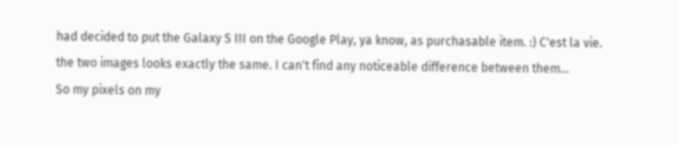had decided to put the Galaxy S III on the Google Play, ya know, as purchasable item. :) C'est la vie.
the two images looks exactly the same. I can't find any noticeable difference between them...
So my pixels on my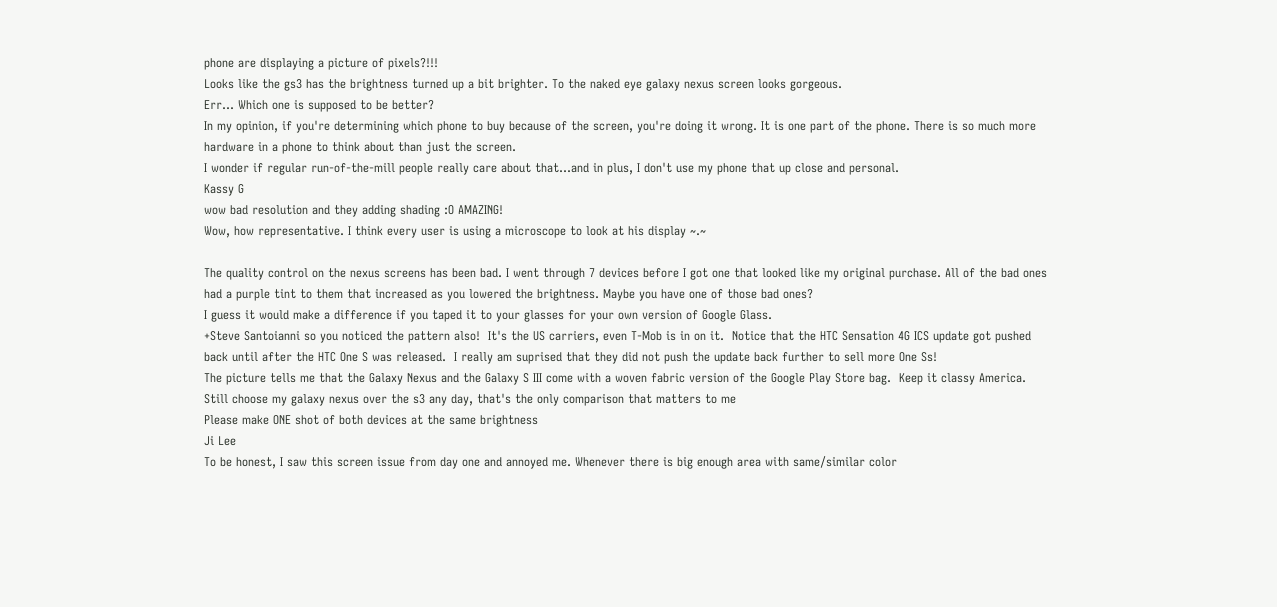phone are displaying a picture of pixels?!!!
Looks like the gs3 has the brightness turned up a bit brighter. To the naked eye galaxy nexus screen looks gorgeous.
Err... Which one is supposed to be better?
In my opinion, if you're determining which phone to buy because of the screen, you're doing it wrong. It is one part of the phone. There is so much more hardware in a phone to think about than just the screen.
I wonder if regular run-of-the-mill people really care about that...and in plus, I don't use my phone that up close and personal.
Kassy G
wow bad resolution and they adding shading :O AMAZING!
Wow, how representative. I think every user is using a microscope to look at his display ~.~

The quality control on the nexus screens has been bad. I went through 7 devices before I got one that looked like my original purchase. All of the bad ones had a purple tint to them that increased as you lowered the brightness. Maybe you have one of those bad ones?
I guess it would make a difference if you taped it to your glasses for your own version of Google Glass.
+Steve Santoianni so you noticed the pattern also!  It's the US carriers, even T-Mob is in on it.  Notice that the HTC Sensation 4G ICS update got pushed back until after the HTC One S was released.  I really am suprised that they did not push the update back further to sell more One Ss!
The picture tells me that the Galaxy Nexus and the Galaxy S III come with a woven fabric version of the Google Play Store bag.  Keep it classy America.
Still choose my galaxy nexus over the s3 any day, that's the only comparison that matters to me
Please make ONE shot of both devices at the same brightness
Ji Lee
To be honest, I saw this screen issue from day one and annoyed me. Whenever there is big enough area with same/similar color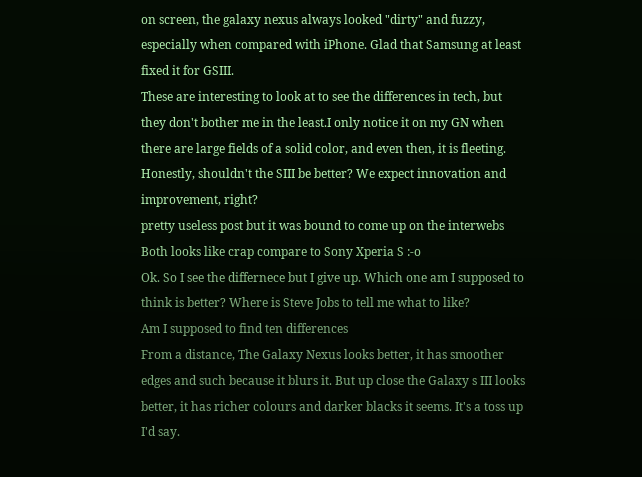on screen, the galaxy nexus always looked "dirty" and fuzzy, especially when compared with iPhone. Glad that Samsung at least fixed it for GSIII.
These are interesting to look at to see the differences in tech, but they don't bother me in the least.I only notice it on my GN when there are large fields of a solid color, and even then, it is fleeting.
Honestly, shouldn't the SIII be better? We expect innovation and improvement, right?
pretty useless post but it was bound to come up on the interwebs
Both looks like crap compare to Sony Xperia S :-o
Ok. So I see the differnece but I give up. Which one am I supposed to think is better? Where is Steve Jobs to tell me what to like?
Am I supposed to find ten differences
From a distance, The Galaxy Nexus looks better, it has smoother edges and such because it blurs it. But up close the Galaxy s III looks better, it has richer colours and darker blacks it seems. It's a toss up I'd say.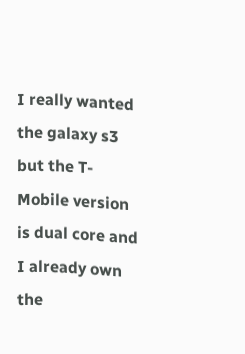I really wanted the galaxy s3 but the T-Mobile version is dual core and I already own the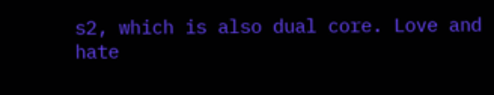s2, which is also dual core. Love and hate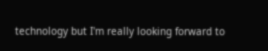technology but I'm really looking forward to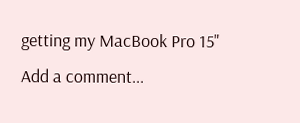getting my MacBook Pro 15"
Add a comment...